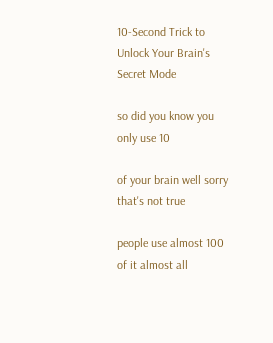10-Second Trick to Unlock Your Brain's Secret Mode

so did you know you only use 10

of your brain well sorry that's not true

people use almost 100 of it almost all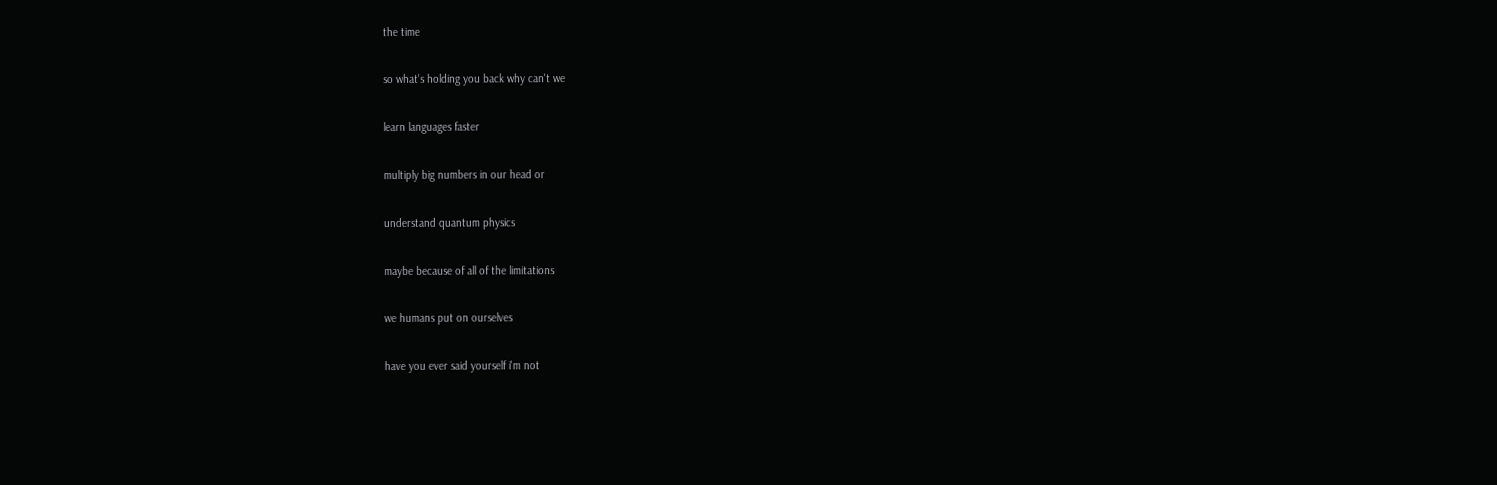the time

so what's holding you back why can't we

learn languages faster

multiply big numbers in our head or

understand quantum physics

maybe because of all of the limitations

we humans put on ourselves

have you ever said yourself i'm not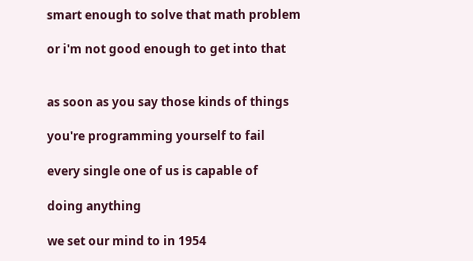smart enough to solve that math problem

or i'm not good enough to get into that


as soon as you say those kinds of things

you're programming yourself to fail

every single one of us is capable of

doing anything

we set our mind to in 1954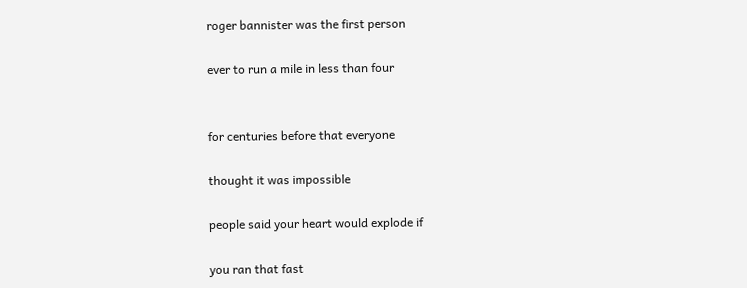roger bannister was the first person

ever to run a mile in less than four


for centuries before that everyone

thought it was impossible

people said your heart would explode if

you ran that fast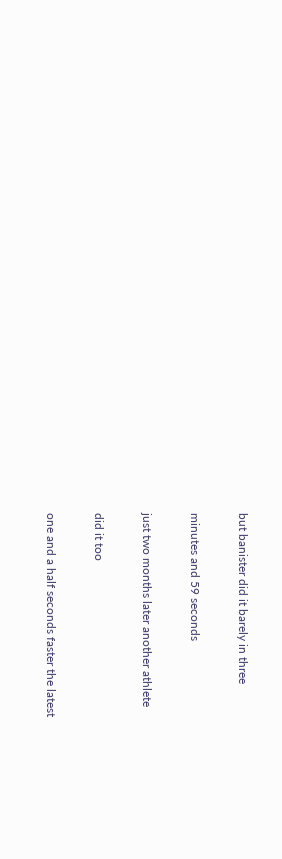but banister did it barely in three

minutes and 59 seconds

just two months later another athlete

did it too

one and a half seconds faster the latest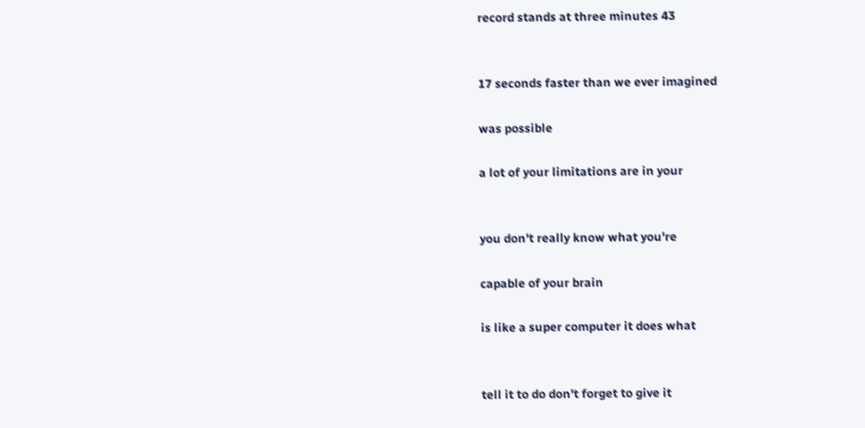record stands at three minutes 43


17 seconds faster than we ever imagined

was possible

a lot of your limitations are in your


you don't really know what you're

capable of your brain

is like a super computer it does what


tell it to do don't forget to give it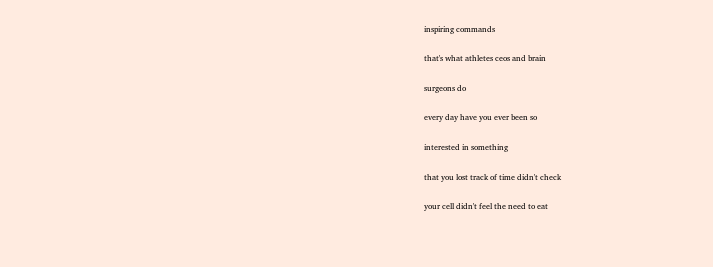inspiring commands

that's what athletes ceos and brain

surgeons do

every day have you ever been so

interested in something

that you lost track of time didn't check

your cell didn't feel the need to eat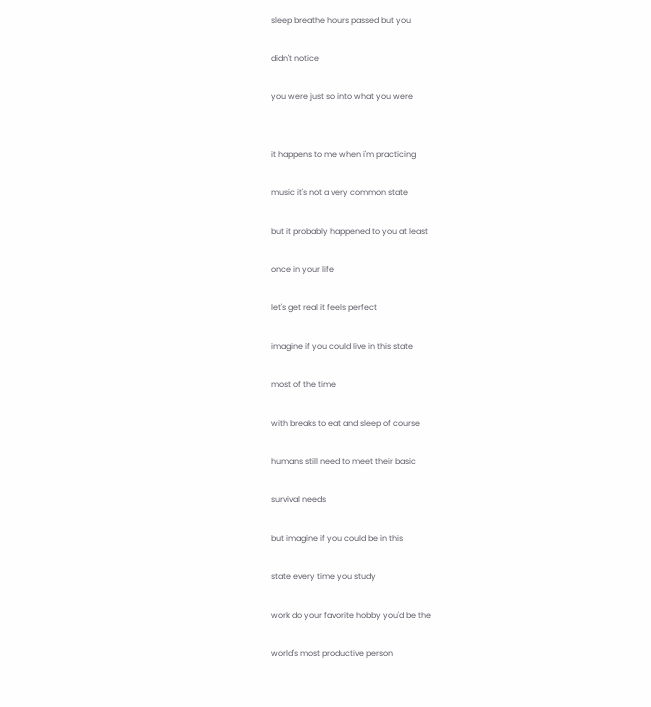sleep breathe hours passed but you

didn't notice

you were just so into what you were


it happens to me when i'm practicing

music it's not a very common state

but it probably happened to you at least

once in your life

let's get real it feels perfect

imagine if you could live in this state

most of the time

with breaks to eat and sleep of course

humans still need to meet their basic

survival needs

but imagine if you could be in this

state every time you study

work do your favorite hobby you'd be the

world's most productive person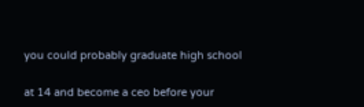you could probably graduate high school

at 14 and become a ceo before your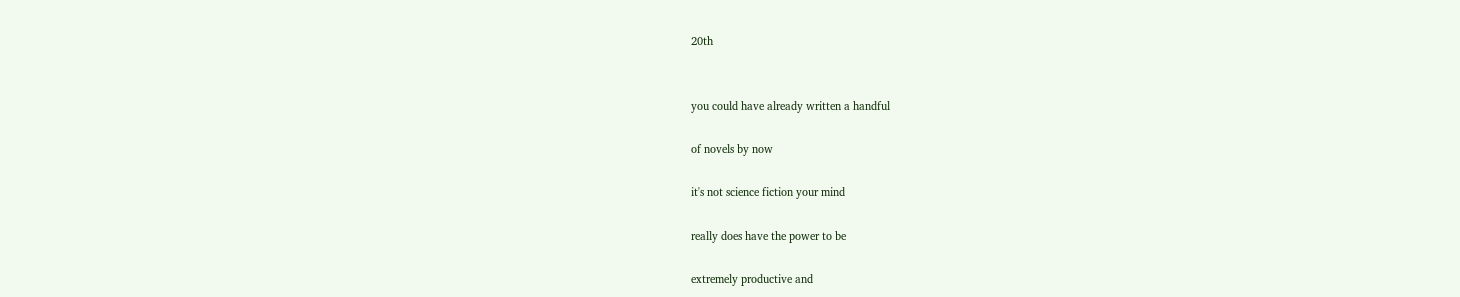20th


you could have already written a handful

of novels by now

it's not science fiction your mind

really does have the power to be

extremely productive and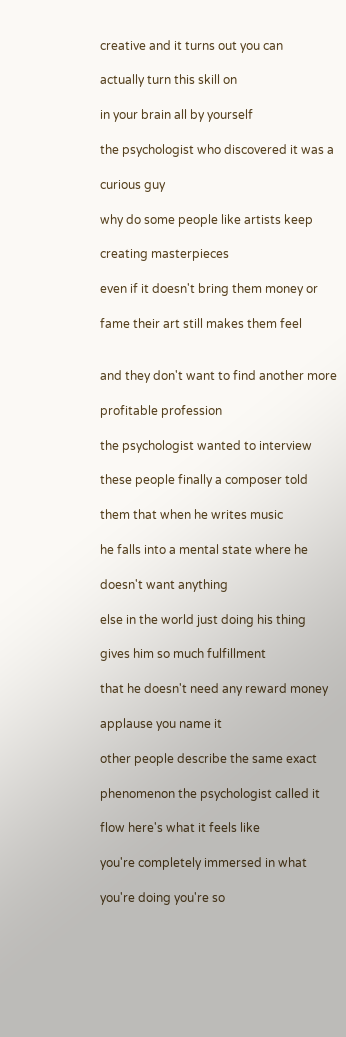creative and it turns out you can

actually turn this skill on

in your brain all by yourself

the psychologist who discovered it was a

curious guy

why do some people like artists keep

creating masterpieces

even if it doesn't bring them money or

fame their art still makes them feel


and they don't want to find another more

profitable profession

the psychologist wanted to interview

these people finally a composer told

them that when he writes music

he falls into a mental state where he

doesn't want anything

else in the world just doing his thing

gives him so much fulfillment

that he doesn't need any reward money

applause you name it

other people describe the same exact

phenomenon the psychologist called it

flow here's what it feels like

you're completely immersed in what

you're doing you're so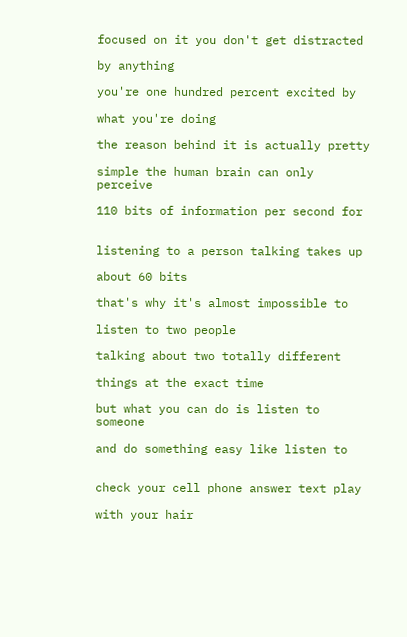focused on it you don't get distracted

by anything

you're one hundred percent excited by

what you're doing

the reason behind it is actually pretty

simple the human brain can only perceive

110 bits of information per second for


listening to a person talking takes up

about 60 bits

that's why it's almost impossible to

listen to two people

talking about two totally different

things at the exact time

but what you can do is listen to someone

and do something easy like listen to


check your cell phone answer text play

with your hair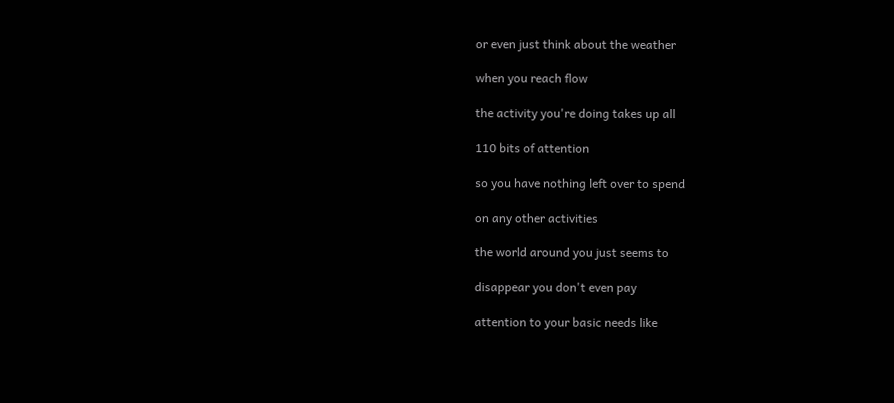or even just think about the weather

when you reach flow

the activity you're doing takes up all

110 bits of attention

so you have nothing left over to spend

on any other activities

the world around you just seems to

disappear you don't even pay

attention to your basic needs like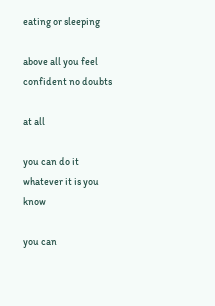eating or sleeping

above all you feel confident no doubts

at all

you can do it whatever it is you know

you can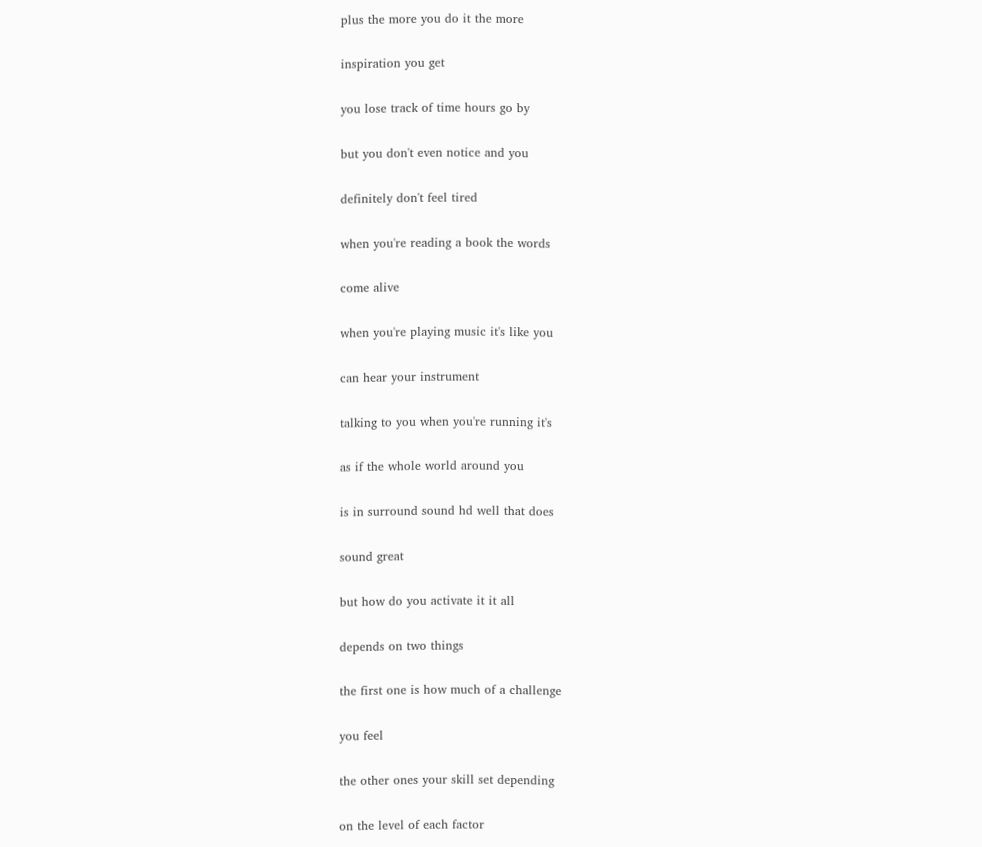plus the more you do it the more

inspiration you get

you lose track of time hours go by

but you don't even notice and you

definitely don't feel tired

when you're reading a book the words

come alive

when you're playing music it's like you

can hear your instrument

talking to you when you're running it's

as if the whole world around you

is in surround sound hd well that does

sound great

but how do you activate it it all

depends on two things

the first one is how much of a challenge

you feel

the other ones your skill set depending

on the level of each factor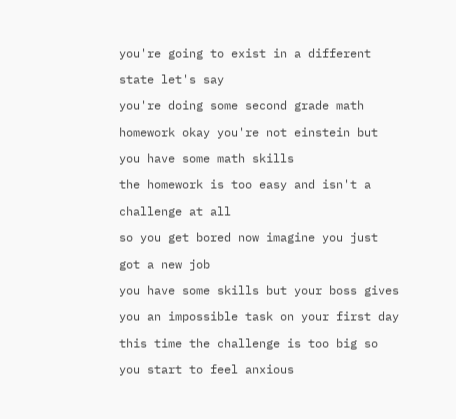you're going to exist in a different

state let's say

you're doing some second grade math

homework okay you're not einstein but

you have some math skills

the homework is too easy and isn't a

challenge at all

so you get bored now imagine you just

got a new job

you have some skills but your boss gives

you an impossible task on your first day

this time the challenge is too big so

you start to feel anxious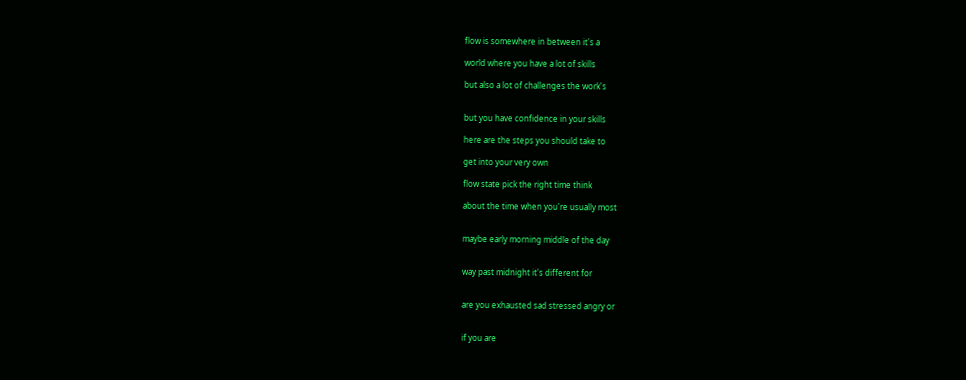flow is somewhere in between it's a

world where you have a lot of skills

but also a lot of challenges the work's


but you have confidence in your skills

here are the steps you should take to

get into your very own

flow state pick the right time think

about the time when you're usually most


maybe early morning middle of the day


way past midnight it's different for


are you exhausted sad stressed angry or


if you are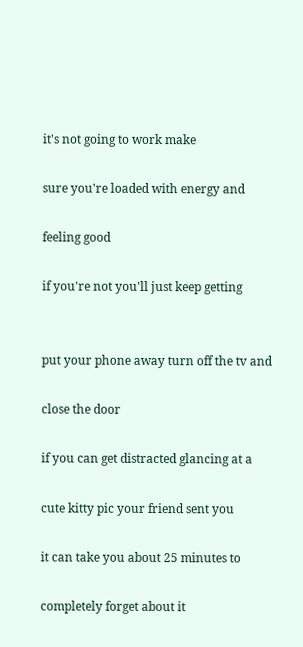it's not going to work make

sure you're loaded with energy and

feeling good

if you're not you'll just keep getting


put your phone away turn off the tv and

close the door

if you can get distracted glancing at a

cute kitty pic your friend sent you

it can take you about 25 minutes to

completely forget about it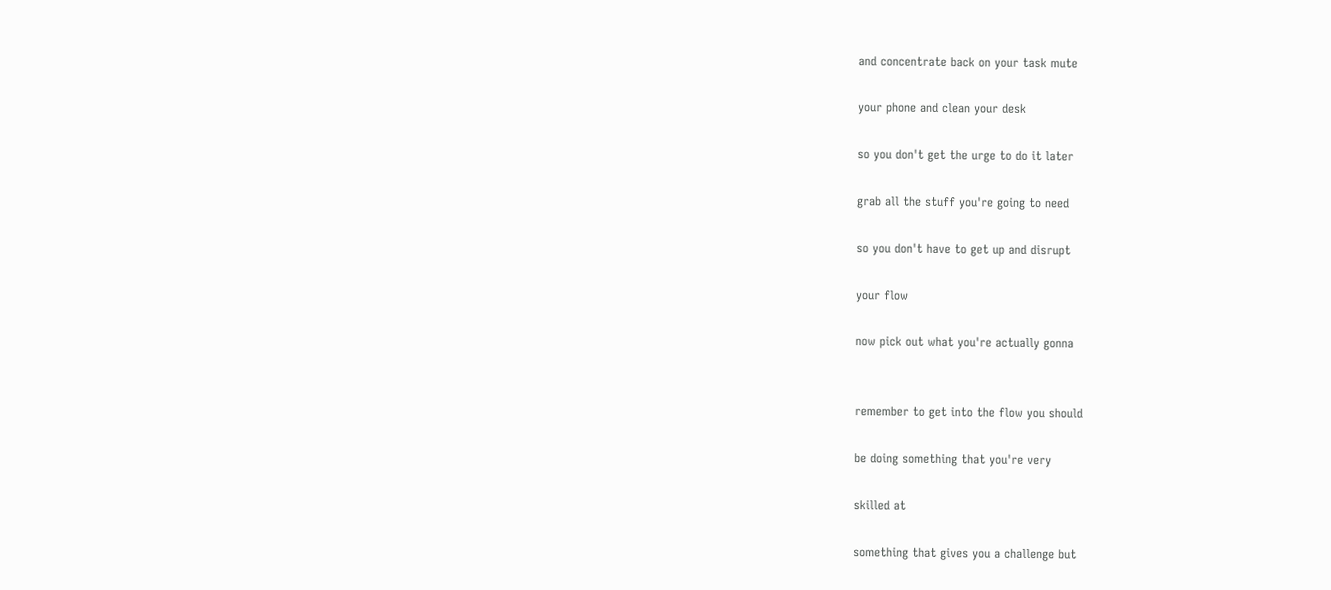and concentrate back on your task mute

your phone and clean your desk

so you don't get the urge to do it later

grab all the stuff you're going to need

so you don't have to get up and disrupt

your flow

now pick out what you're actually gonna


remember to get into the flow you should

be doing something that you're very

skilled at

something that gives you a challenge but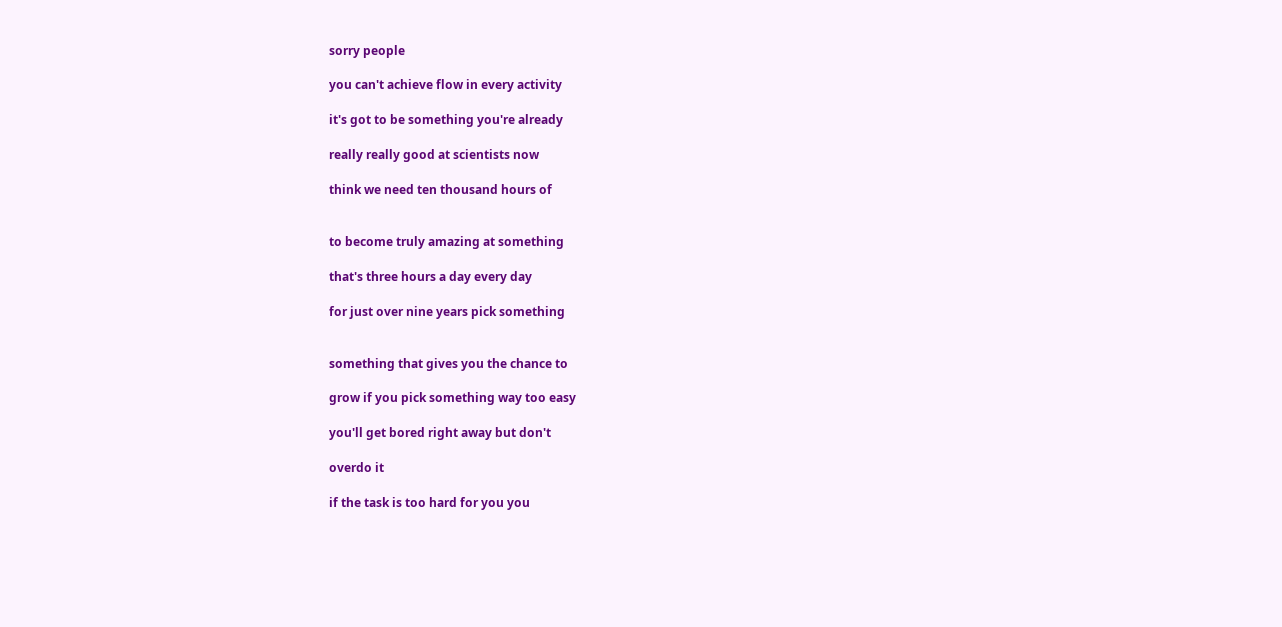sorry people

you can't achieve flow in every activity

it's got to be something you're already

really really good at scientists now

think we need ten thousand hours of


to become truly amazing at something

that's three hours a day every day

for just over nine years pick something


something that gives you the chance to

grow if you pick something way too easy

you'll get bored right away but don't

overdo it

if the task is too hard for you you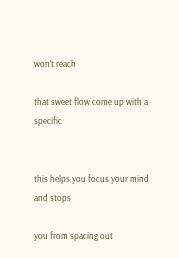won't reach

that sweet flow come up with a specific


this helps you focus your mind and stops

you from spacing out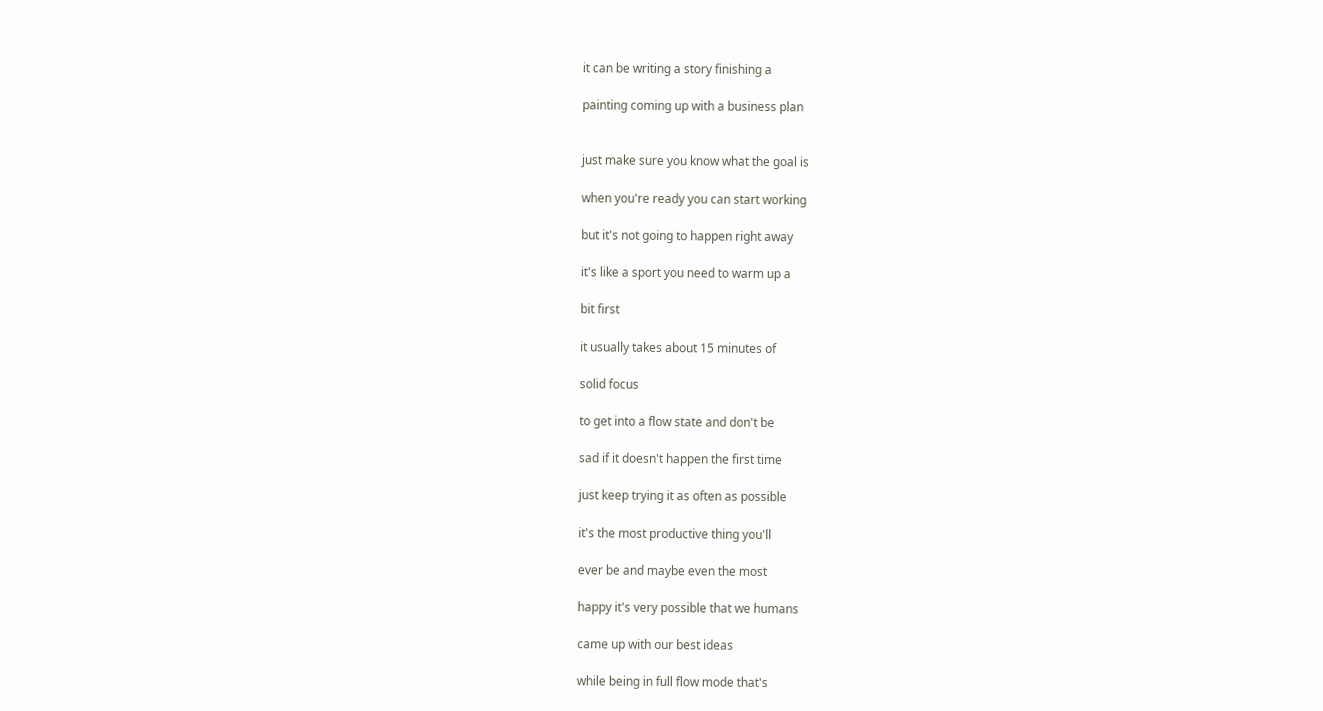it can be writing a story finishing a

painting coming up with a business plan


just make sure you know what the goal is

when you're ready you can start working

but it's not going to happen right away

it's like a sport you need to warm up a

bit first

it usually takes about 15 minutes of

solid focus

to get into a flow state and don't be

sad if it doesn't happen the first time

just keep trying it as often as possible

it's the most productive thing you'll

ever be and maybe even the most

happy it's very possible that we humans

came up with our best ideas

while being in full flow mode that's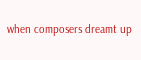when composers dreamt up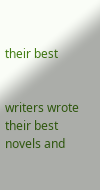their best


writers wrote their best novels and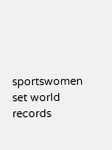sportswomen set world records